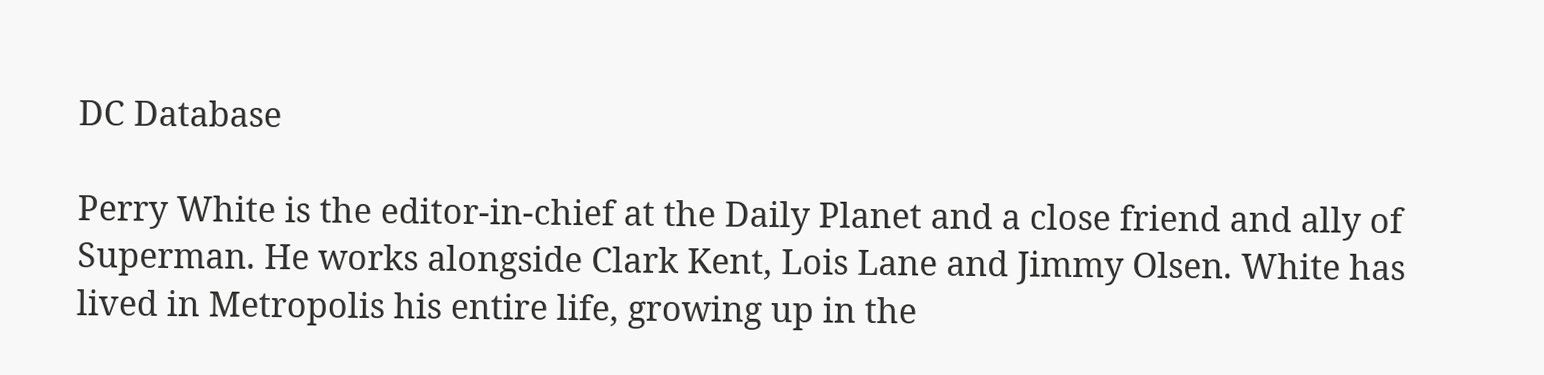DC Database

Perry White is the editor-in-chief at the Daily Planet and a close friend and ally of Superman. He works alongside Clark Kent, Lois Lane and Jimmy Olsen. White has lived in Metropolis his entire life, growing up in the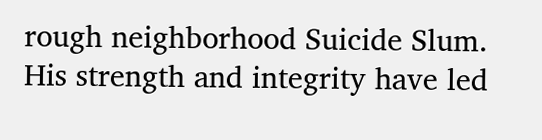rough neighborhood Suicide Slum. His strength and integrity have led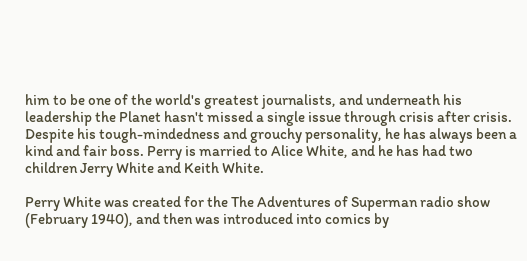him to be one of the world's greatest journalists, and underneath his leadership the Planet hasn't missed a single issue through crisis after crisis. Despite his tough-mindedness and grouchy personality, he has always been a kind and fair boss. Perry is married to Alice White, and he has had two children Jerry White and Keith White.

Perry White was created for the The Adventures of Superman radio show (February 1940), and then was introduced into comics by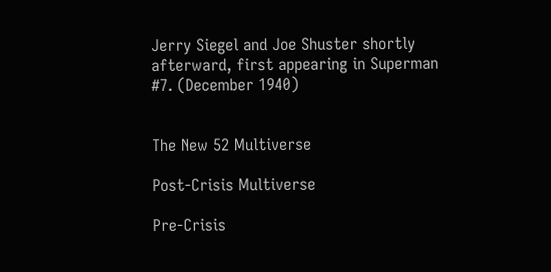Jerry Siegel and Joe Shuster shortly afterward, first appearing in Superman #7. (December 1940)


The New 52 Multiverse

Post-Crisis Multiverse

Pre-Crisis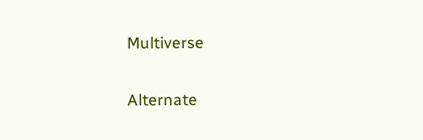Multiverse


Alternate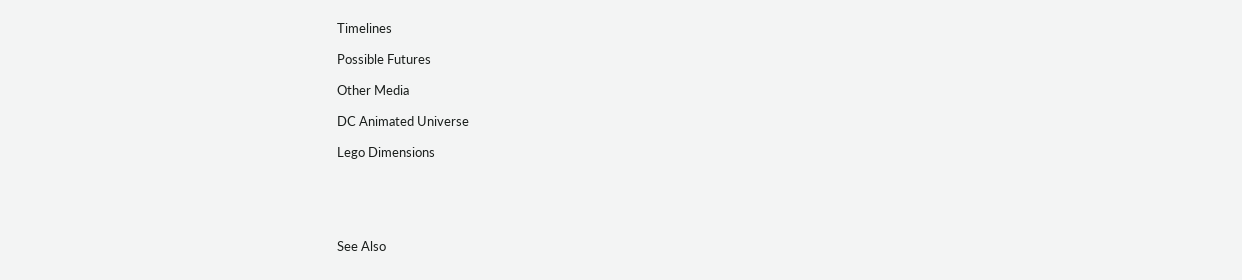Timelines

Possible Futures

Other Media

DC Animated Universe

Lego Dimensions





See Also